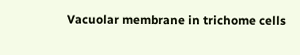Vacuolar membrane in trichome cells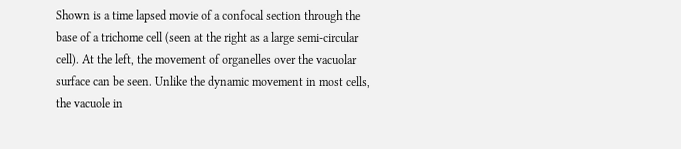Shown is a time lapsed movie of a confocal section through the base of a trichome cell (seen at the right as a large semi-circular cell). At the left, the movement of organelles over the vacuolar surface can be seen. Unlike the dynamic movement in most cells, the vacuole in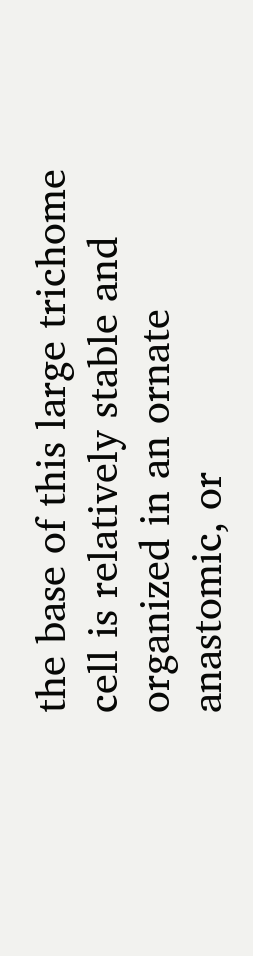the base of this large trichome cell is relatively stable and organized in an ornate anastomic, or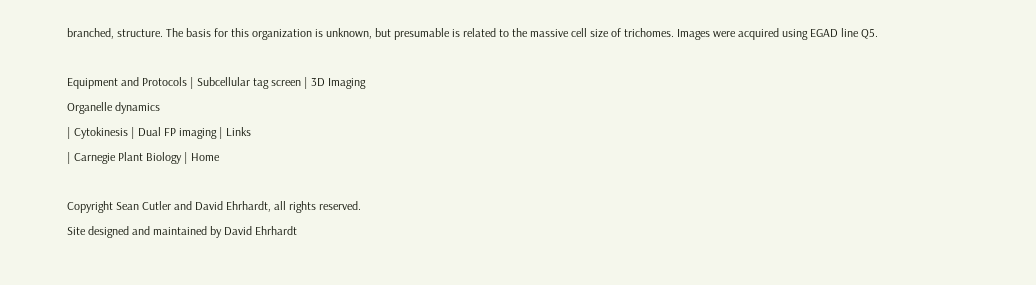branched, structure. The basis for this organization is unknown, but presumable is related to the massive cell size of trichomes. Images were acquired using EGAD line Q5.

Equipment and Protocols | Subcellular tag screen | 3D Imaging
Organelle dynamics
| Cytokinesis | Dual FP imaging | Links
| Carnegie Plant Biology | Home

Copyright Sean Cutler and David Ehrhardt, all rights reserved.
Site designed and maintained by David Ehrhardt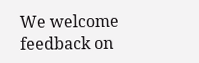We welcome feedback on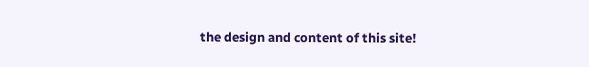the design and content of this site!